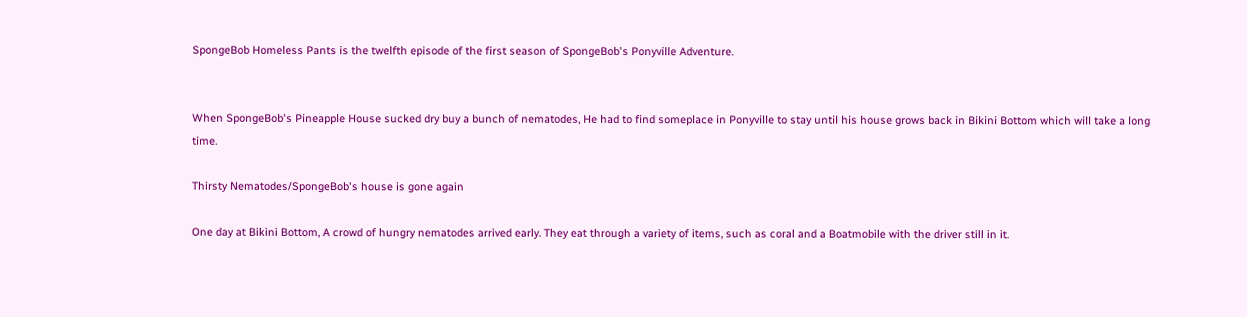SpongeBob Homeless Pants is the twelfth episode of the first season of SpongeBob's Ponyville Adventure.


When SpongeBob's Pineapple House sucked dry buy a bunch of nematodes, He had to find someplace in Ponyville to stay until his house grows back in Bikini Bottom which will take a long time.

Thirsty Nematodes/SpongeBob's house is gone again

One day at Bikini Bottom, A crowd of hungry nematodes arrived early. They eat through a variety of items, such as coral and a Boatmobile with the driver still in it.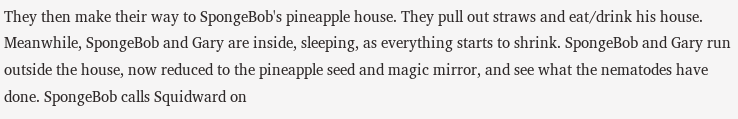They then make their way to SpongeBob's pineapple house. They pull out straws and eat/drink his house. Meanwhile, SpongeBob and Gary are inside, sleeping, as everything starts to shrink. SpongeBob and Gary run outside the house, now reduced to the pineapple seed and magic mirror, and see what the nematodes have done. SpongeBob calls Squidward on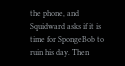the phone, and Squidward asks if it is time for SpongeBob to ruin his day. Then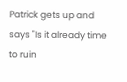Patrick gets up and says "Is it already time to ruin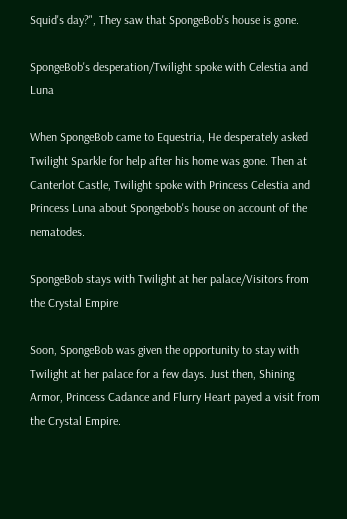Squid's day?", They saw that SpongeBob's house is gone.

SpongeBob's desperation/Twilight spoke with Celestia and Luna

When SpongeBob came to Equestria, He desperately asked Twilight Sparkle for help after his home was gone. Then at Canterlot Castle, Twilight spoke with Princess Celestia and Princess Luna about Spongebob's house on account of the nematodes.

SpongeBob stays with Twilight at her palace/Visitors from the Crystal Empire

Soon, SpongeBob was given the opportunity to stay with Twilight at her palace for a few days. Just then, Shining Armor, Princess Cadance and Flurry Heart payed a visit from the Crystal Empire.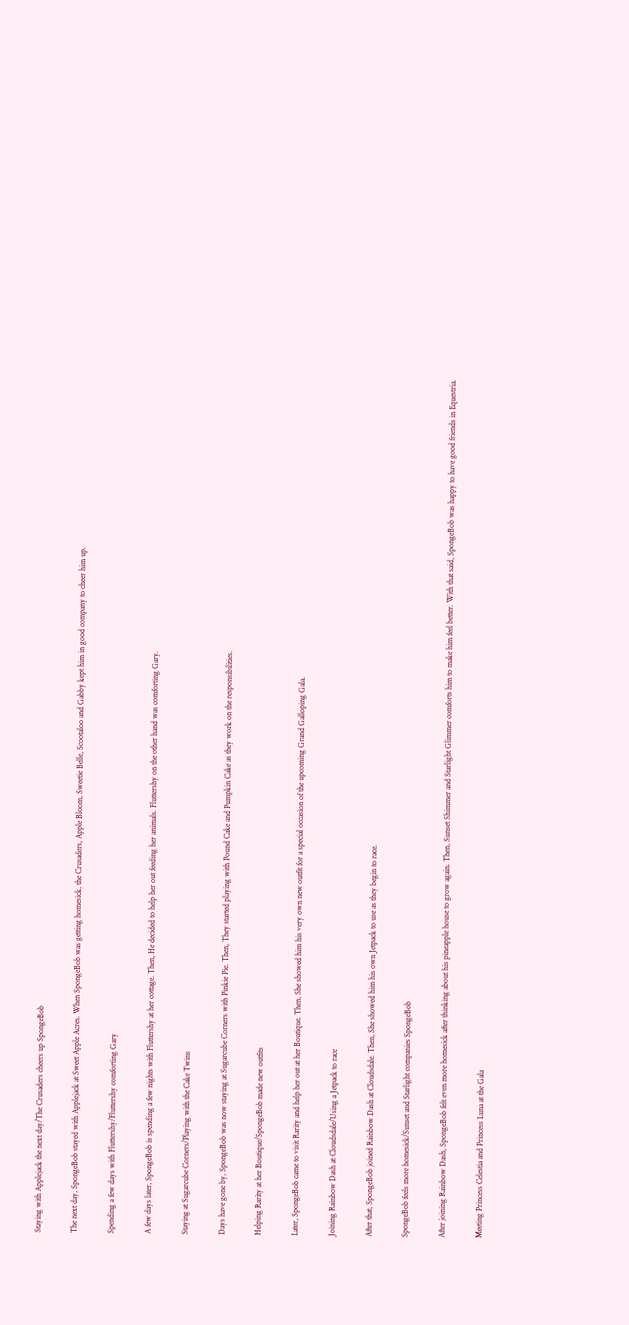Staying with Applejack the next day/The Crusaders cheers up SpongeBob

The next day, SpongeBob stayed with Applejack at Sweet Apple Acres. When SpongeBob was getting homesick, the Crusaders, Apple Bloom, Sweetie Belle, Scootaloo and Gabby kept him in good company to cheer him up.

Spending a few days with Fluttershy/Fluttershy comforting Gary

A few days later, SpongeBob is spending a few nights with Fluttershy at her cottage. Then, He decided to help her out feeding her animals. Fluttershy on the other hand was comforting Gary.

Staying at Sugarcube Corners/Playing with the Cake Twins

Days have gone by, SpongeBob was now staying at Sugarcube Corners with Pinkie Pie. Then, They started playing with Pound Cake and Pumpkin Cake as they work on the responsibilities.

Helping Rarity at her Boutique/SpongeBob made new outfits

Later, SpongeBob came to visit Rarity and help her out at her Boutique. Then, She showed him his very own new outfit for a special occasion of the upcoming Grand Galloping Gala.

Joining Rainbow Dash at Cloudsdale/Using a Jetpack to race

After that, SpongeBob joined Rainbow Dash at Cloudsdale. Then, She showed him his own Jetpack to use as they begin to race.

SpongeBob feels more homesick/Sunset and Starlight companies SpongeBob

After joining Rainbow Dash, SpongeBob felt even more homesick after thinking about his pineapple house to grow again. Then, Sunset Shimmer and Starlight Glimmer comforts him to make him feel better. With that said, SpongeBob was happy to have good friends in Equestria.

Meeting Princess Celestia and Princess Luna at the Gala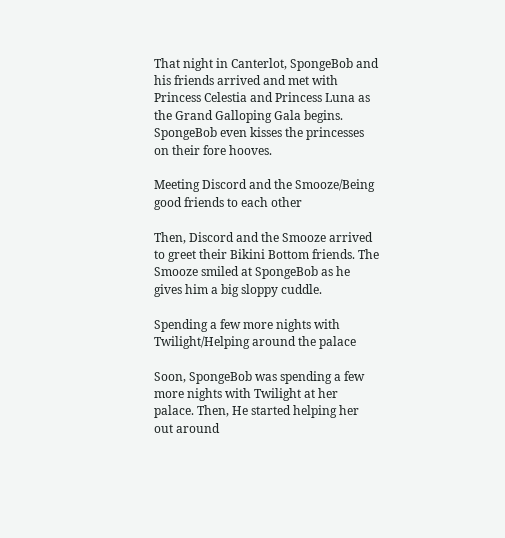That night in Canterlot, SpongeBob and his friends arrived and met with Princess Celestia and Princess Luna as the Grand Galloping Gala begins. SpongeBob even kisses the princesses on their fore hooves.

Meeting Discord and the Smooze/Being good friends to each other

Then, Discord and the Smooze arrived to greet their Bikini Bottom friends. The Smooze smiled at SpongeBob as he gives him a big sloppy cuddle.

Spending a few more nights with Twilight/Helping around the palace

Soon, SpongeBob was spending a few more nights with Twilight at her palace. Then, He started helping her out around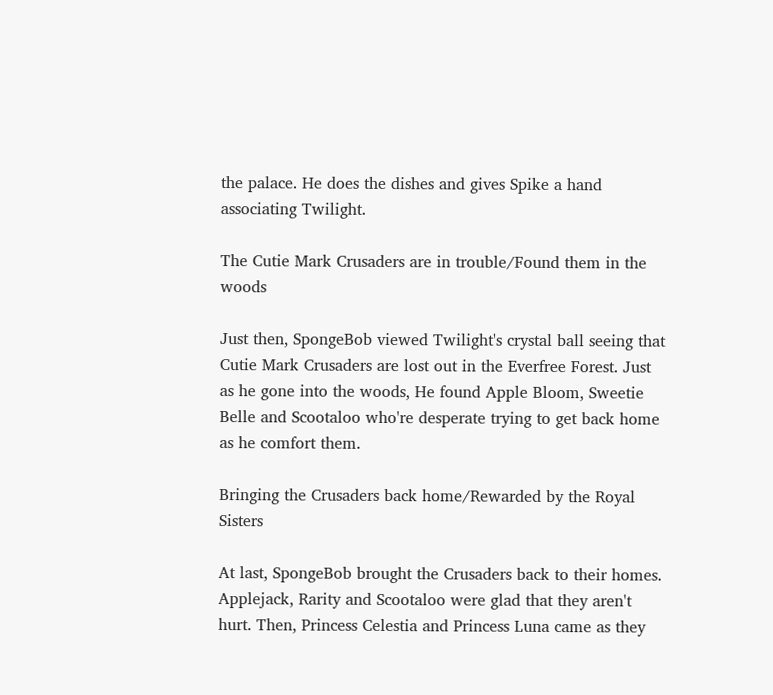the palace. He does the dishes and gives Spike a hand associating Twilight.

The Cutie Mark Crusaders are in trouble/Found them in the woods

Just then, SpongeBob viewed Twilight's crystal ball seeing that Cutie Mark Crusaders are lost out in the Everfree Forest. Just as he gone into the woods, He found Apple Bloom, Sweetie Belle and Scootaloo who're desperate trying to get back home as he comfort them.

Bringing the Crusaders back home/Rewarded by the Royal Sisters

At last, SpongeBob brought the Crusaders back to their homes. Applejack, Rarity and Scootaloo were glad that they aren't hurt. Then, Princess Celestia and Princess Luna came as they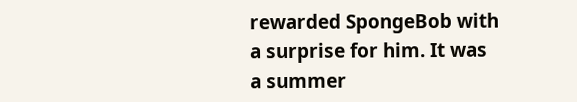rewarded SpongeBob with a surprise for him. It was a summer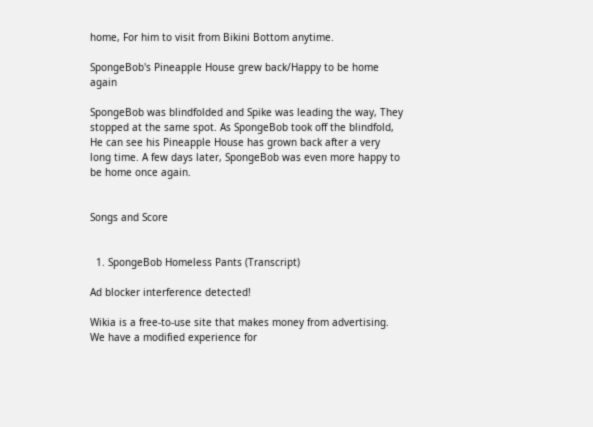home, For him to visit from Bikini Bottom anytime.

SpongeBob's Pineapple House grew back/Happy to be home again

SpongeBob was blindfolded and Spike was leading the way, They stopped at the same spot. As SpongeBob took off the blindfold, He can see his Pineapple House has grown back after a very long time. A few days later, SpongeBob was even more happy to be home once again.


Songs and Score


  1. SpongeBob Homeless Pants (Transcript)

Ad blocker interference detected!

Wikia is a free-to-use site that makes money from advertising. We have a modified experience for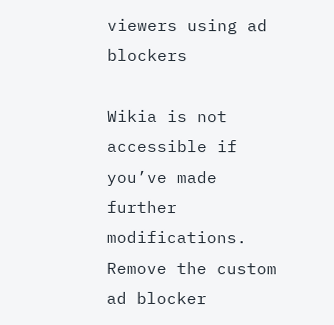viewers using ad blockers

Wikia is not accessible if you’ve made further modifications. Remove the custom ad blocker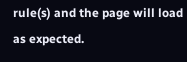rule(s) and the page will load as expected.